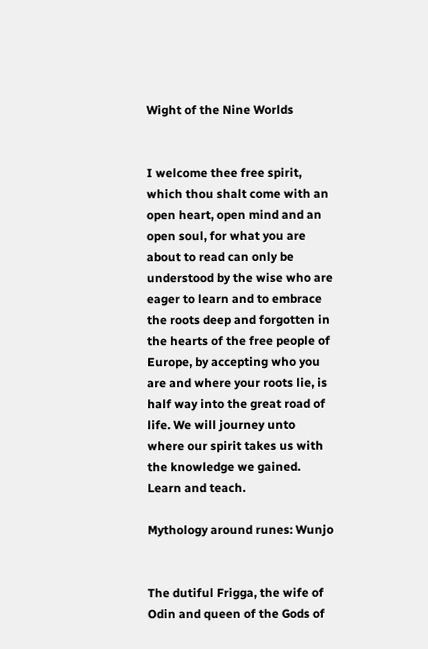Wight of the Nine Worlds


I welcome thee free spirit, which thou shalt come with an open heart, open mind and an open soul, for what you are about to read can only be understood by the wise who are eager to learn and to embrace the roots deep and forgotten in the hearts of the free people of Europe, by accepting who you are and where your roots lie, is half way into the great road of life. We will journey unto where our spirit takes us with the knowledge we gained. Learn and teach.

Mythology around runes: Wunjo


The dutiful Frigga, the wife of Odin and queen of the Gods of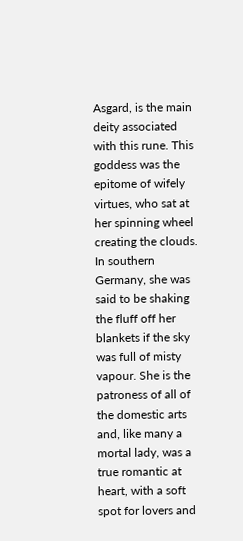Asgard, is the main deity associated with this rune. This goddess was the epitome of wifely virtues, who sat at her spinning wheel creating the clouds. In southern Germany, she was said to be shaking the fluff off her blankets if the sky was full of misty vapour. She is the patroness of all of the domestic arts and, like many a mortal lady, was a true romantic at heart, with a soft spot for lovers and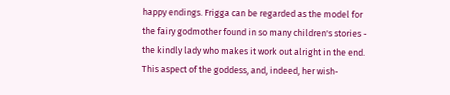happy endings. Frigga can be regarded as the model for the fairy godmother found in so many children's stories - the kindly lady who makes it work out alright in the end. This aspect of the goddess, and, indeed, her wish-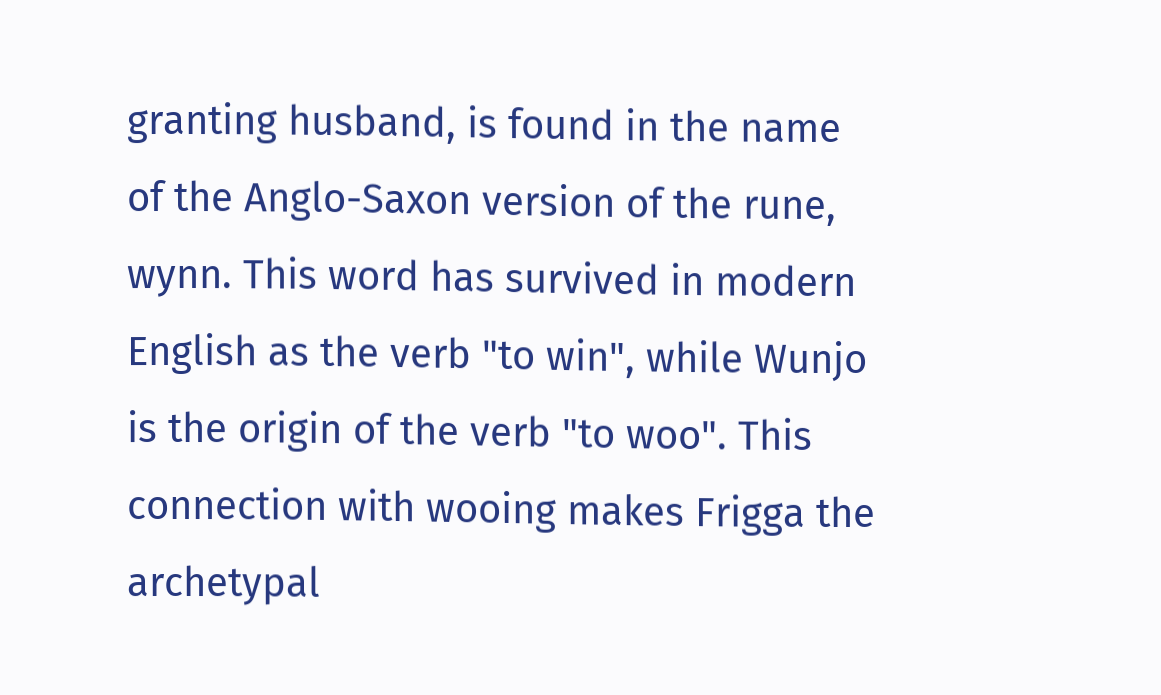granting husband, is found in the name of the Anglo-Saxon version of the rune, wynn. This word has survived in modern English as the verb "to win", while Wunjo is the origin of the verb "to woo". This connection with wooing makes Frigga the archetypal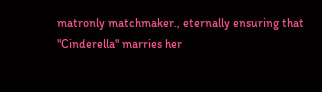matronly matchmaker., eternally ensuring that "Cinderella" marries her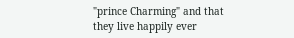"prince Charming" and that they live happily ever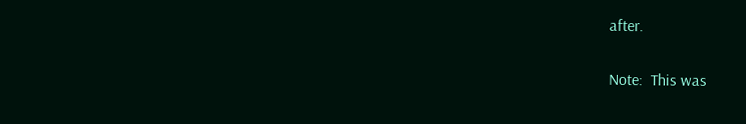after.

Note:  This was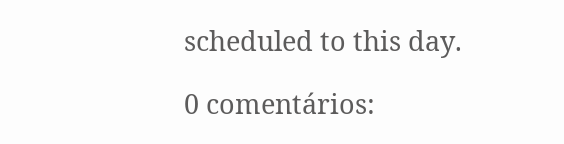scheduled to this day.

0 comentários: